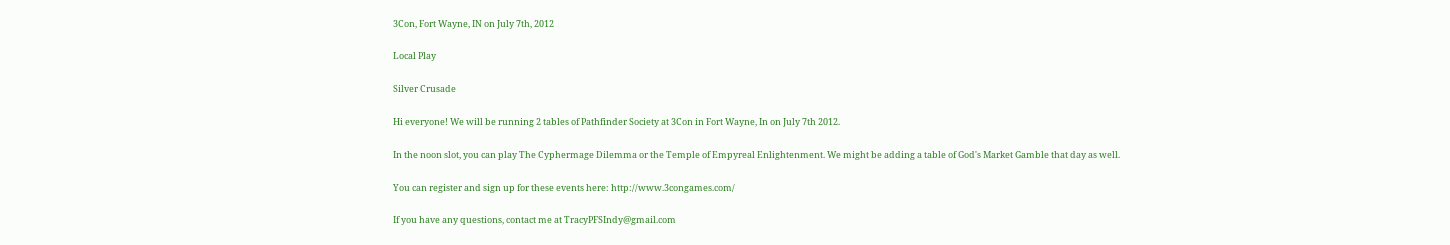3Con, Fort Wayne, IN on July 7th, 2012

Local Play

Silver Crusade

Hi everyone! We will be running 2 tables of Pathfinder Society at 3Con in Fort Wayne, In on July 7th 2012.

In the noon slot, you can play The Cyphermage Dilemma or the Temple of Empyreal Enlightenment. We might be adding a table of God's Market Gamble that day as well.

You can register and sign up for these events here: http://www.3congames.com/

If you have any questions, contact me at TracyPFSIndy@gmail.com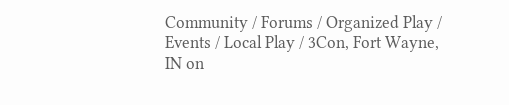Community / Forums / Organized Play / Events / Local Play / 3Con, Fort Wayne, IN on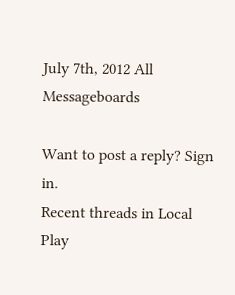July 7th, 2012 All Messageboards

Want to post a reply? Sign in.
Recent threads in Local Play